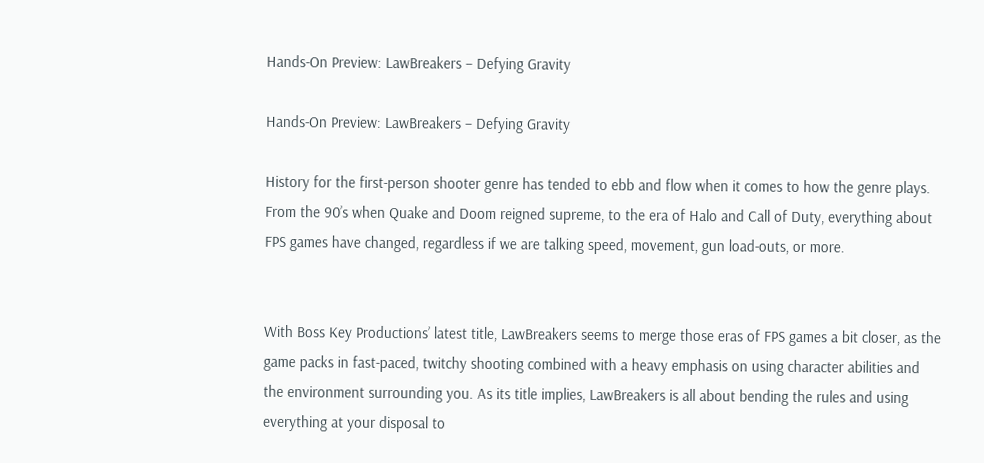Hands-On Preview: LawBreakers – Defying Gravity

Hands-On Preview: LawBreakers – Defying Gravity

History for the first-person shooter genre has tended to ebb and flow when it comes to how the genre plays. From the 90’s when Quake and Doom reigned supreme, to the era of Halo and Call of Duty, everything about FPS games have changed, regardless if we are talking speed, movement, gun load-outs, or more.


With Boss Key Productions’ latest title, LawBreakers seems to merge those eras of FPS games a bit closer, as the game packs in fast-paced, twitchy shooting combined with a heavy emphasis on using character abilities and the environment surrounding you. As its title implies, LawBreakers is all about bending the rules and using everything at your disposal to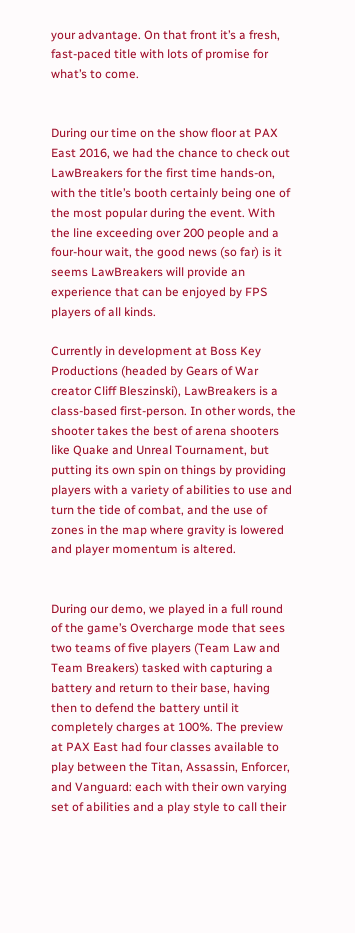your advantage. On that front it’s a fresh, fast-paced title with lots of promise for what’s to come.


During our time on the show floor at PAX East 2016, we had the chance to check out LawBreakers for the first time hands-on, with the title’s booth certainly being one of the most popular during the event. With the line exceeding over 200 people and a four-hour wait, the good news (so far) is it seems LawBreakers will provide an experience that can be enjoyed by FPS players of all kinds.

Currently in development at Boss Key Productions (headed by Gears of War creator Cliff Bleszinski), LawBreakers is a class-based first-person. In other words, the shooter takes the best of arena shooters like Quake and Unreal Tournament, but putting its own spin on things by providing players with a variety of abilities to use and turn the tide of combat, and the use of zones in the map where gravity is lowered and player momentum is altered.


During our demo, we played in a full round of the game’s Overcharge mode that sees two teams of five players (Team Law and Team Breakers) tasked with capturing a battery and return to their base, having then to defend the battery until it completely charges at 100%. The preview at PAX East had four classes available to play between the Titan, Assassin, Enforcer, and Vanguard: each with their own varying set of abilities and a play style to call their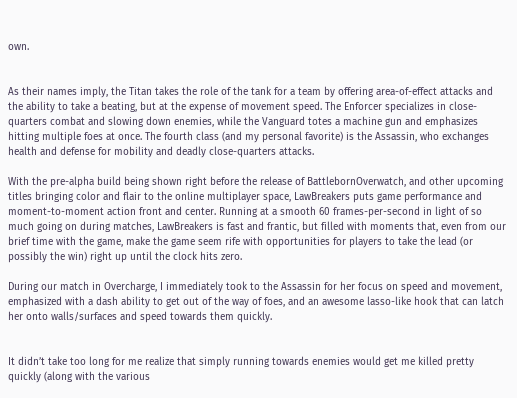own.


As their names imply, the Titan takes the role of the tank for a team by offering area-of-effect attacks and the ability to take a beating, but at the expense of movement speed. The Enforcer specializes in close-quarters combat and slowing down enemies, while the Vanguard totes a machine gun and emphasizes hitting multiple foes at once. The fourth class (and my personal favorite) is the Assassin, who exchanges health and defense for mobility and deadly close-quarters attacks.

With the pre-alpha build being shown right before the release of BattlebornOverwatch, and other upcoming titles bringing color and flair to the online multiplayer space, LawBreakers puts game performance and moment-to-moment action front and center. Running at a smooth 60 frames-per-second in light of so much going on during matches, LawBreakers is fast and frantic, but filled with moments that, even from our brief time with the game, make the game seem rife with opportunities for players to take the lead (or possibly the win) right up until the clock hits zero.

During our match in Overcharge, I immediately took to the Assassin for her focus on speed and movement, emphasized with a dash ability to get out of the way of foes, and an awesome lasso-like hook that can latch her onto walls/surfaces and speed towards them quickly.


It didn’t take too long for me realize that simply running towards enemies would get me killed pretty quickly (along with the various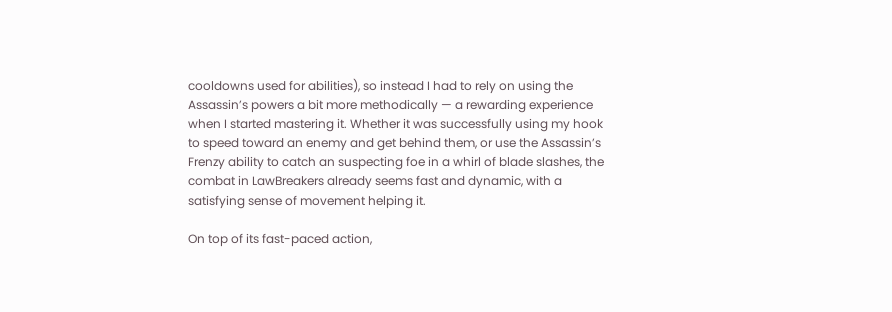cooldowns used for abilities), so instead I had to rely on using the Assassin’s powers a bit more methodically — a rewarding experience when I started mastering it. Whether it was successfully using my hook to speed toward an enemy and get behind them, or use the Assassin’s Frenzy ability to catch an suspecting foe in a whirl of blade slashes, the combat in LawBreakers already seems fast and dynamic, with a satisfying sense of movement helping it.

On top of its fast-paced action,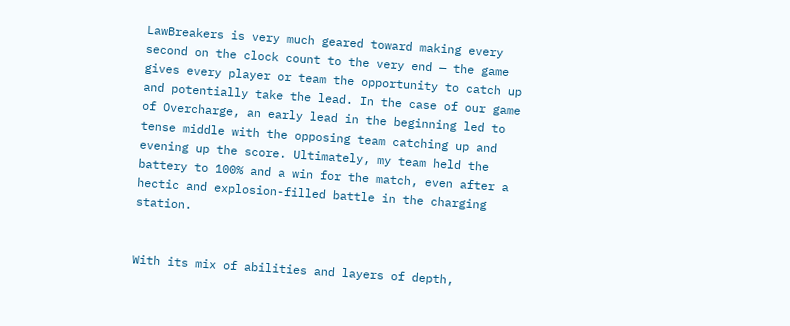LawBreakers is very much geared toward making every second on the clock count to the very end — the game gives every player or team the opportunity to catch up and potentially take the lead. In the case of our game of Overcharge, an early lead in the beginning led to tense middle with the opposing team catching up and evening up the score. Ultimately, my team held the battery to 100% and a win for the match, even after a hectic and explosion-filled battle in the charging station.


With its mix of abilities and layers of depth,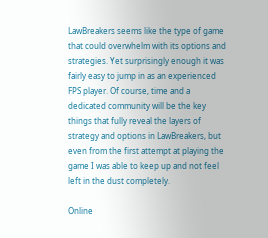LawBreakers seems like the type of game that could overwhelm with its options and strategies. Yet surprisingly enough it was fairly easy to jump in as an experienced FPS player. Of course, time and a dedicated community will be the key things that fully reveal the layers of strategy and options in LawBreakers, but even from the first attempt at playing the game I was able to keep up and not feel left in the dust completely.

Online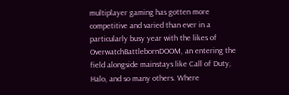multiplayer gaming has gotten more competitive and varied than ever in a particularly busy year with the likes of OverwatchBattlebornDOOM, an entering the field alongside mainstays like Call of Duty, Halo, and so many others. Where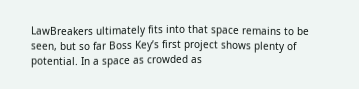LawBreakers ultimately fits into that space remains to be seen, but so far Boss Key’s first project shows plenty of potential. In a space as crowded as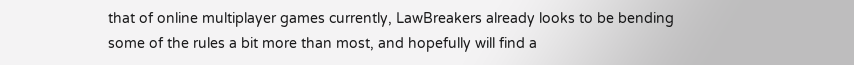that of online multiplayer games currently, LawBreakers already looks to be bending some of the rules a bit more than most, and hopefully will find a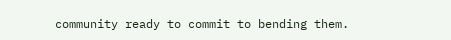community ready to commit to bending them.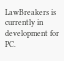LawBreakers is currently in development for PC.